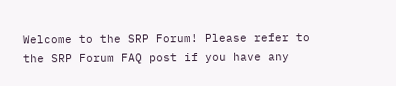Welcome to the SRP Forum! Please refer to the SRP Forum FAQ post if you have any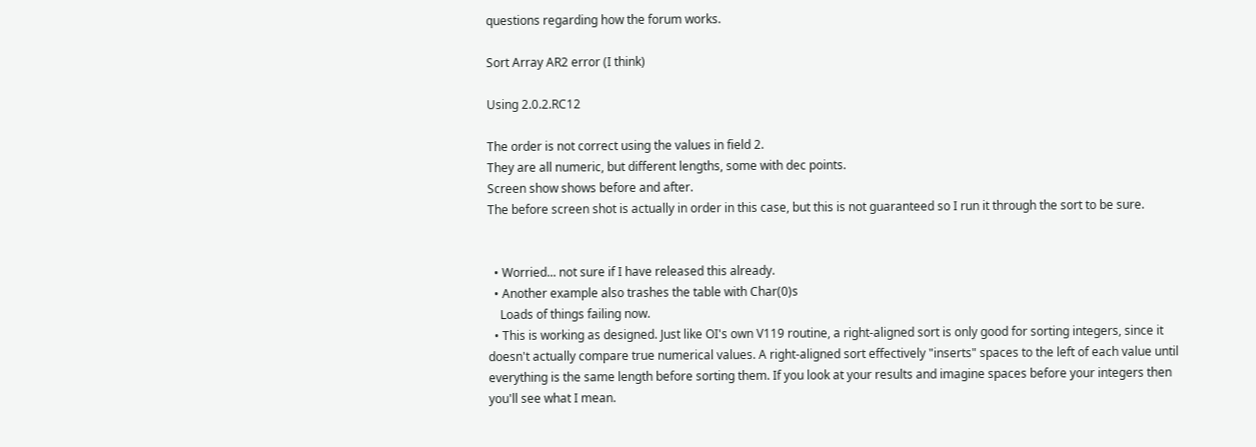questions regarding how the forum works.

Sort Array AR2 error (I think)

Using 2.0.2.RC12

The order is not correct using the values in field 2.
They are all numeric, but different lengths, some with dec points.
Screen show shows before and after.
The before screen shot is actually in order in this case, but this is not guaranteed so I run it through the sort to be sure.


  • Worried... not sure if I have released this already.
  • Another example also trashes the table with Char(0)s
    Loads of things failing now.
  • This is working as designed. Just like OI's own V119 routine, a right-aligned sort is only good for sorting integers, since it doesn't actually compare true numerical values. A right-aligned sort effectively "inserts" spaces to the left of each value until everything is the same length before sorting them. If you look at your results and imagine spaces before your integers then you'll see what I mean.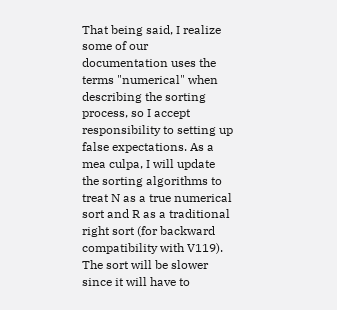That being said, I realize some of our documentation uses the terms "numerical" when describing the sorting process, so I accept responsibility to setting up false expectations. As a mea culpa, I will update the sorting algorithms to treat N as a true numerical sort and R as a traditional right sort (for backward compatibility with V119). The sort will be slower since it will have to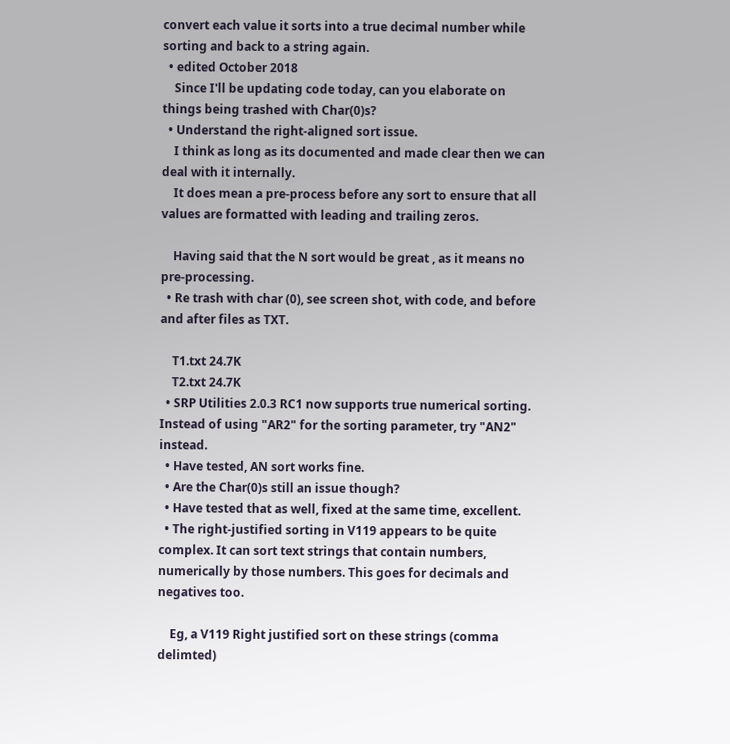convert each value it sorts into a true decimal number while sorting and back to a string again.
  • edited October 2018
    Since I'll be updating code today, can you elaborate on things being trashed with Char(0)s?
  • Understand the right-aligned sort issue.
    I think as long as its documented and made clear then we can deal with it internally.
    It does mean a pre-process before any sort to ensure that all values are formatted with leading and trailing zeros.

    Having said that the N sort would be great , as it means no pre-processing.
  • Re trash with char (0), see screen shot, with code, and before and after files as TXT.

    T1.txt 24.7K
    T2.txt 24.7K
  • SRP Utilities 2.0.3 RC1 now supports true numerical sorting. Instead of using "AR2" for the sorting parameter, try "AN2" instead.
  • Have tested, AN sort works fine.
  • Are the Char(0)s still an issue though?
  • Have tested that as well, fixed at the same time, excellent.
  • The right-justified sorting in V119 appears to be quite complex. It can sort text strings that contain numbers, numerically by those numbers. This goes for decimals and negatives too.

    Eg, a V119 Right justified sort on these strings (comma delimted)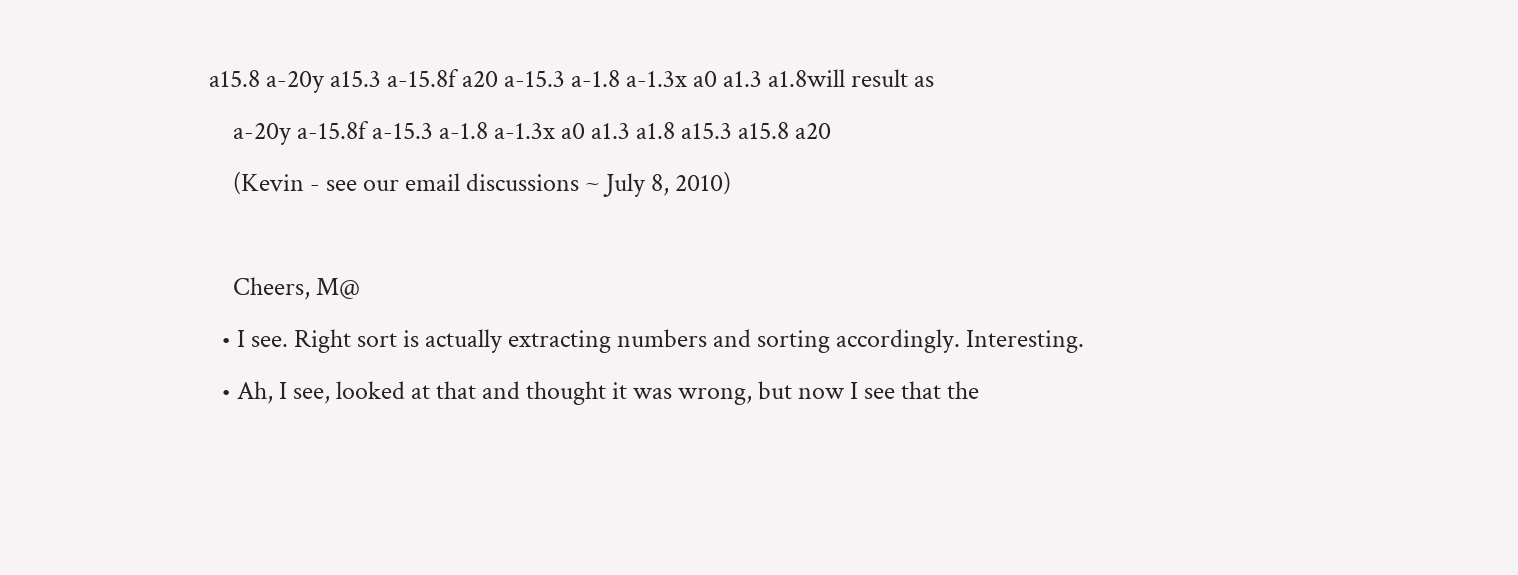a15.8 a-20y a15.3 a-15.8f a20 a-15.3 a-1.8 a-1.3x a0 a1.3 a1.8will result as
    a-20y a-15.8f a-15.3 a-1.8 a-1.3x a0 a1.3 a1.8 a15.3 a15.8 a20
    (Kevin - see our email discussions ~ July 8, 2010)

    Cheers, M@
  • I see. Right sort is actually extracting numbers and sorting accordingly. Interesting.
  • Ah, I see, looked at that and thought it was wrong, but now I see that the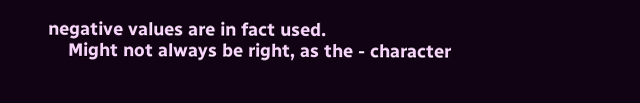negative values are in fact used.
    Might not always be right, as the - character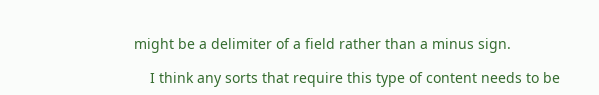might be a delimiter of a field rather than a minus sign.

    I think any sorts that require this type of content needs to be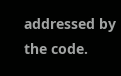addressed by the code.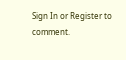Sign In or Register to comment.